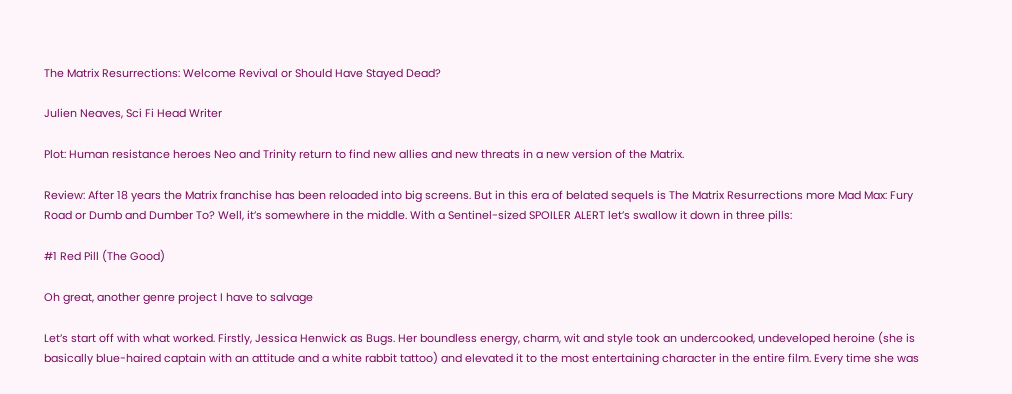The Matrix Resurrections: Welcome Revival or Should Have Stayed Dead?

Julien Neaves, Sci Fi Head Writer

Plot: Human resistance heroes Neo and Trinity return to find new allies and new threats in a new version of the Matrix.

Review: After 18 years the Matrix franchise has been reloaded into big screens. But in this era of belated sequels is The Matrix Resurrections more Mad Max: Fury Road or Dumb and Dumber To? Well, it’s somewhere in the middle. With a Sentinel-sized SPOILER ALERT let’s swallow it down in three pills:

#1 Red Pill (The Good)

Oh great, another genre project I have to salvage

Let’s start off with what worked. Firstly, Jessica Henwick as Bugs. Her boundless energy, charm, wit and style took an undercooked, undeveloped heroine (she is basically blue-haired captain with an attitude and a white rabbit tattoo) and elevated it to the most entertaining character in the entire film. Every time she was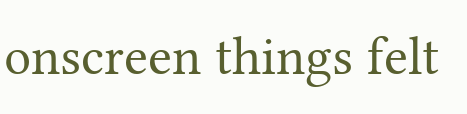onscreen things felt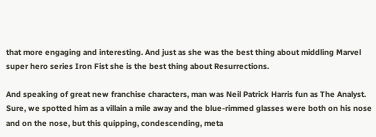that more engaging and interesting. And just as she was the best thing about middling Marvel super hero series Iron Fist she is the best thing about Resurrections.

And speaking of great new franchise characters, man was Neil Patrick Harris fun as The Analyst. Sure, we spotted him as a villain a mile away and the blue-rimmed glasses were both on his nose and on the nose, but this quipping, condescending, meta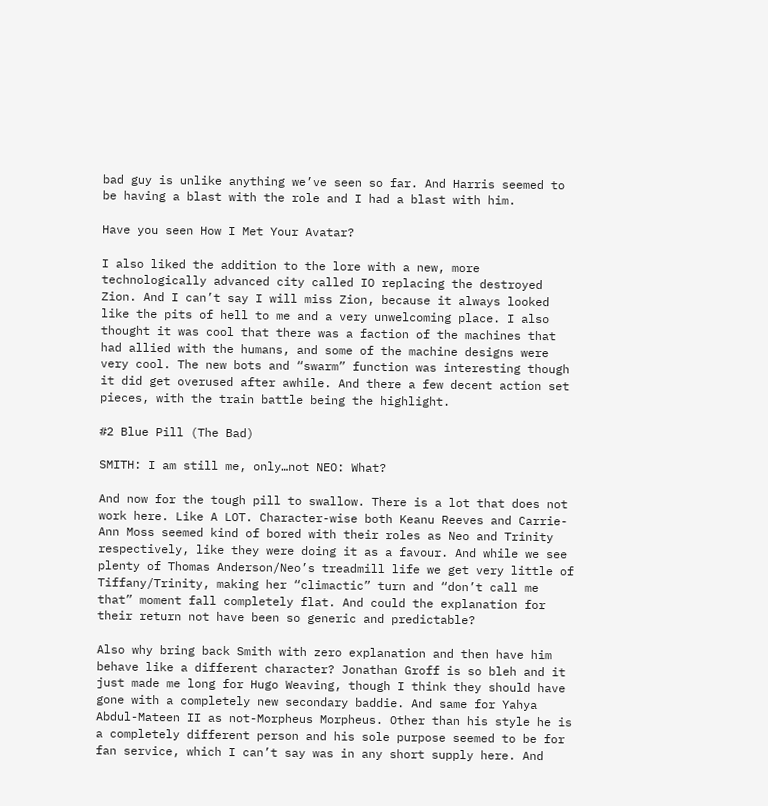bad guy is unlike anything we’ve seen so far. And Harris seemed to be having a blast with the role and I had a blast with him.

Have you seen How I Met Your Avatar?

I also liked the addition to the lore with a new, more technologically advanced city called IO replacing the destroyed Zion. And I can’t say I will miss Zion, because it always looked like the pits of hell to me and a very unwelcoming place. I also thought it was cool that there was a faction of the machines that had allied with the humans, and some of the machine designs were very cool. The new bots and “swarm” function was interesting though it did get overused after awhile. And there a few decent action set pieces, with the train battle being the highlight.

#2 Blue Pill (The Bad)

SMITH: I am still me, only…not NEO: What?

And now for the tough pill to swallow. There is a lot that does not work here. Like A LOT. Character-wise both Keanu Reeves and Carrie-Ann Moss seemed kind of bored with their roles as Neo and Trinity respectively, like they were doing it as a favour. And while we see plenty of Thomas Anderson/Neo’s treadmill life we get very little of Tiffany/Trinity, making her “climactic” turn and “don’t call me that” moment fall completely flat. And could the explanation for their return not have been so generic and predictable?

Also why bring back Smith with zero explanation and then have him behave like a different character? Jonathan Groff is so bleh and it just made me long for Hugo Weaving, though I think they should have gone with a completely new secondary baddie. And same for Yahya Abdul-Mateen II as not-Morpheus Morpheus. Other than his style he is a completely different person and his sole purpose seemed to be for fan service, which I can’t say was in any short supply here. And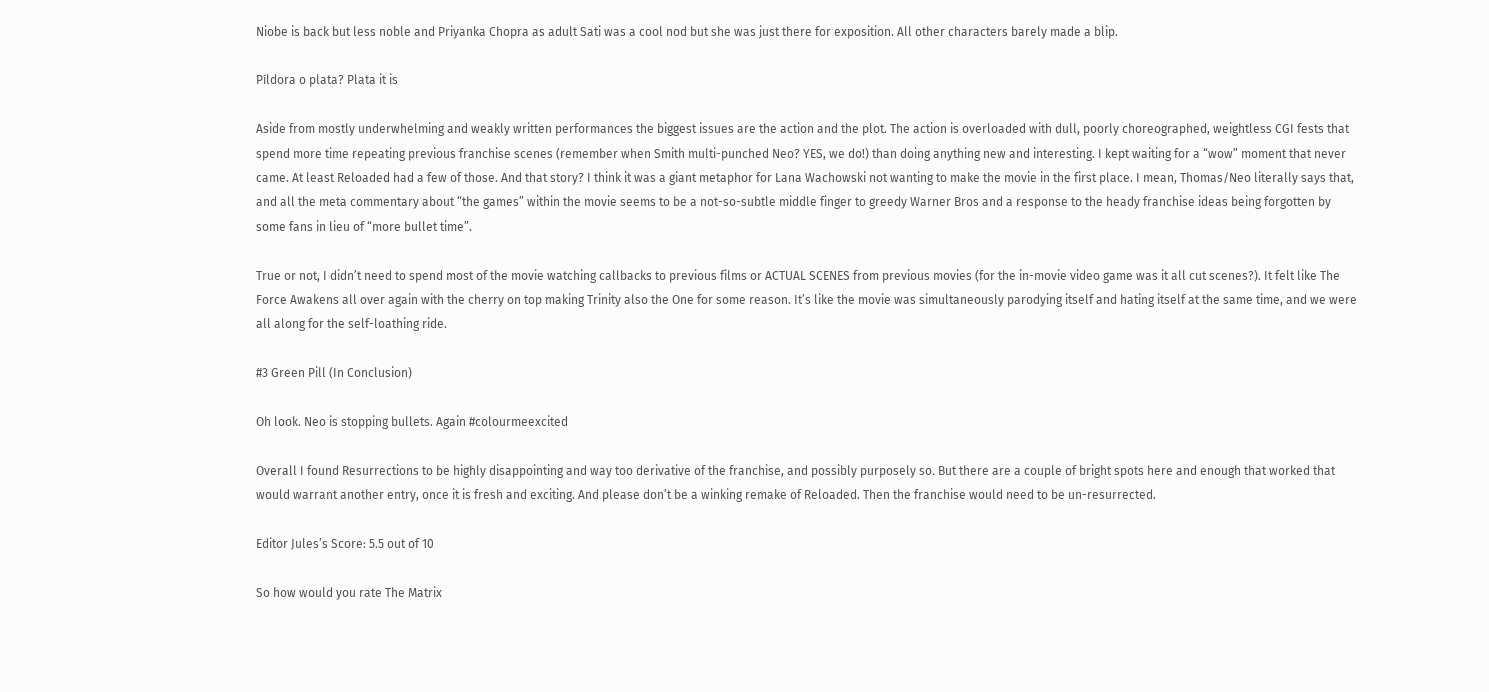Niobe is back but less noble and Priyanka Chopra as adult Sati was a cool nod but she was just there for exposition. All other characters barely made a blip.

Píldora o plata? Plata it is

Aside from mostly underwhelming and weakly written performances the biggest issues are the action and the plot. The action is overloaded with dull, poorly choreographed, weightless CGI fests that spend more time repeating previous franchise scenes (remember when Smith multi-punched Neo? YES, we do!) than doing anything new and interesting. I kept waiting for a “wow” moment that never came. At least Reloaded had a few of those. And that story? I think it was a giant metaphor for Lana Wachowski not wanting to make the movie in the first place. I mean, Thomas/Neo literally says that, and all the meta commentary about “the games” within the movie seems to be a not-so-subtle middle finger to greedy Warner Bros and a response to the heady franchise ideas being forgotten by some fans in lieu of “more bullet time”.

True or not, I didn’t need to spend most of the movie watching callbacks to previous films or ACTUAL SCENES from previous movies (for the in-movie video game was it all cut scenes?). It felt like The Force Awakens all over again with the cherry on top making Trinity also the One for some reason. It’s like the movie was simultaneously parodying itself and hating itself at the same time, and we were all along for the self-loathing ride.

#3 Green Pill (In Conclusion)

Oh look. Neo is stopping bullets. Again #colourmeexcited

Overall I found Resurrections to be highly disappointing and way too derivative of the franchise, and possibly purposely so. But there are a couple of bright spots here and enough that worked that would warrant another entry, once it is fresh and exciting. And please don’t be a winking remake of Reloaded. Then the franchise would need to be un-resurrected.

Editor Jules’s Score: 5.5 out of 10

So how would you rate The Matrix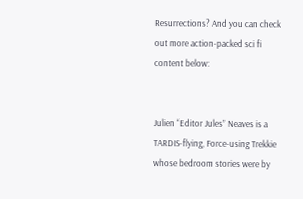Resurrections? And you can check out more action-packed sci fi content below:


Julien “Editor Jules” Neaves is a TARDIS-flying, Force-using Trekkie whose bedroom stories were by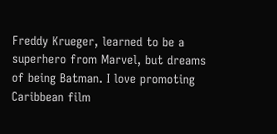Freddy Krueger, learned to be a superhero from Marvel, but dreams of being Batman. I love promoting Caribbean film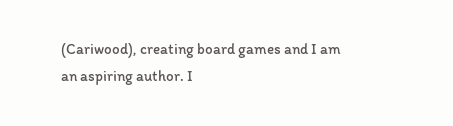(Cariwood), creating board games and I am an aspiring author. I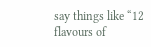say things like “12 flavours of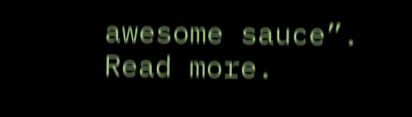awesome sauce”. Read more.